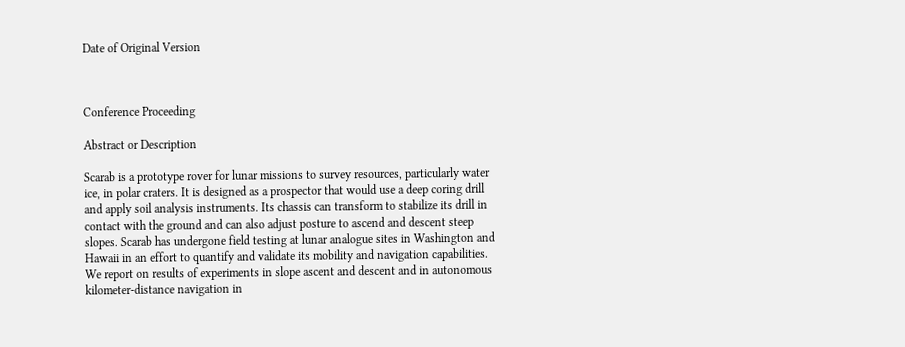Date of Original Version



Conference Proceeding

Abstract or Description

Scarab is a prototype rover for lunar missions to survey resources, particularly water ice, in polar craters. It is designed as a prospector that would use a deep coring drill and apply soil analysis instruments. Its chassis can transform to stabilize its drill in contact with the ground and can also adjust posture to ascend and descent steep slopes. Scarab has undergone field testing at lunar analogue sites in Washington and Hawaii in an effort to quantify and validate its mobility and navigation capabilities. We report on results of experiments in slope ascent and descent and in autonomous kilometer-distance navigation in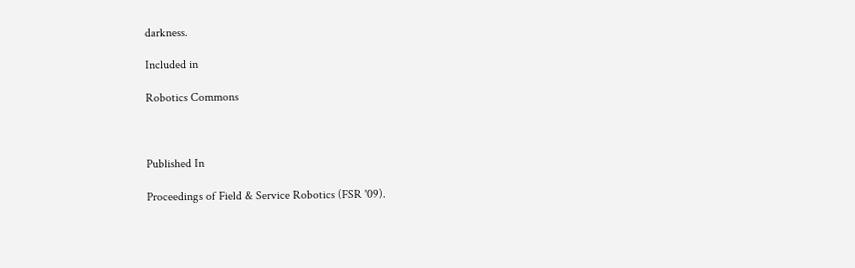darkness.

Included in

Robotics Commons



Published In

Proceedings of Field & Service Robotics (FSR '09).